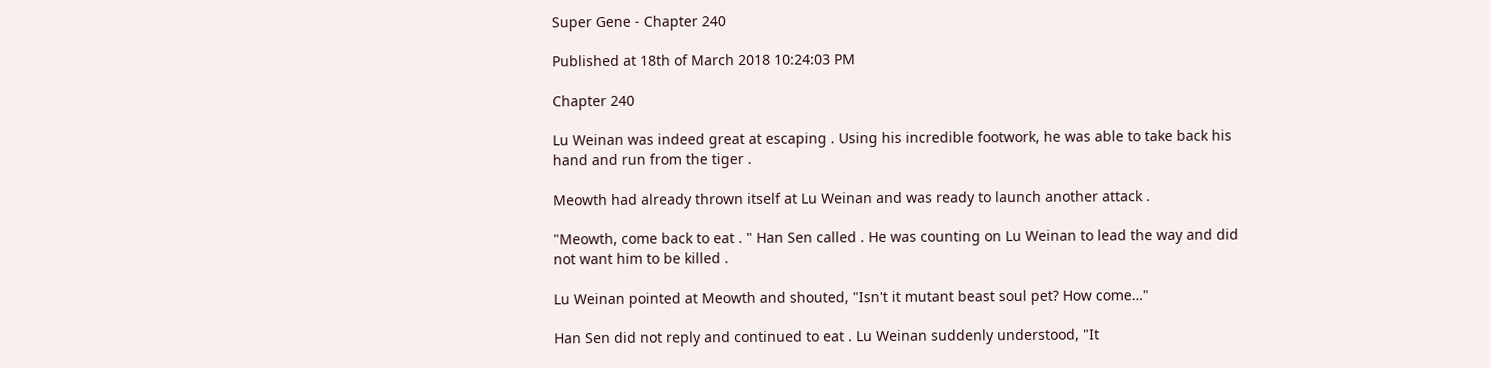Super Gene - Chapter 240

Published at 18th of March 2018 10:24:03 PM

Chapter 240

Lu Weinan was indeed great at escaping . Using his incredible footwork, he was able to take back his hand and run from the tiger .

Meowth had already thrown itself at Lu Weinan and was ready to launch another attack .

"Meowth, come back to eat . " Han Sen called . He was counting on Lu Weinan to lead the way and did not want him to be killed .

Lu Weinan pointed at Meowth and shouted, "Isn't it mutant beast soul pet? How come…"

Han Sen did not reply and continued to eat . Lu Weinan suddenly understood, "It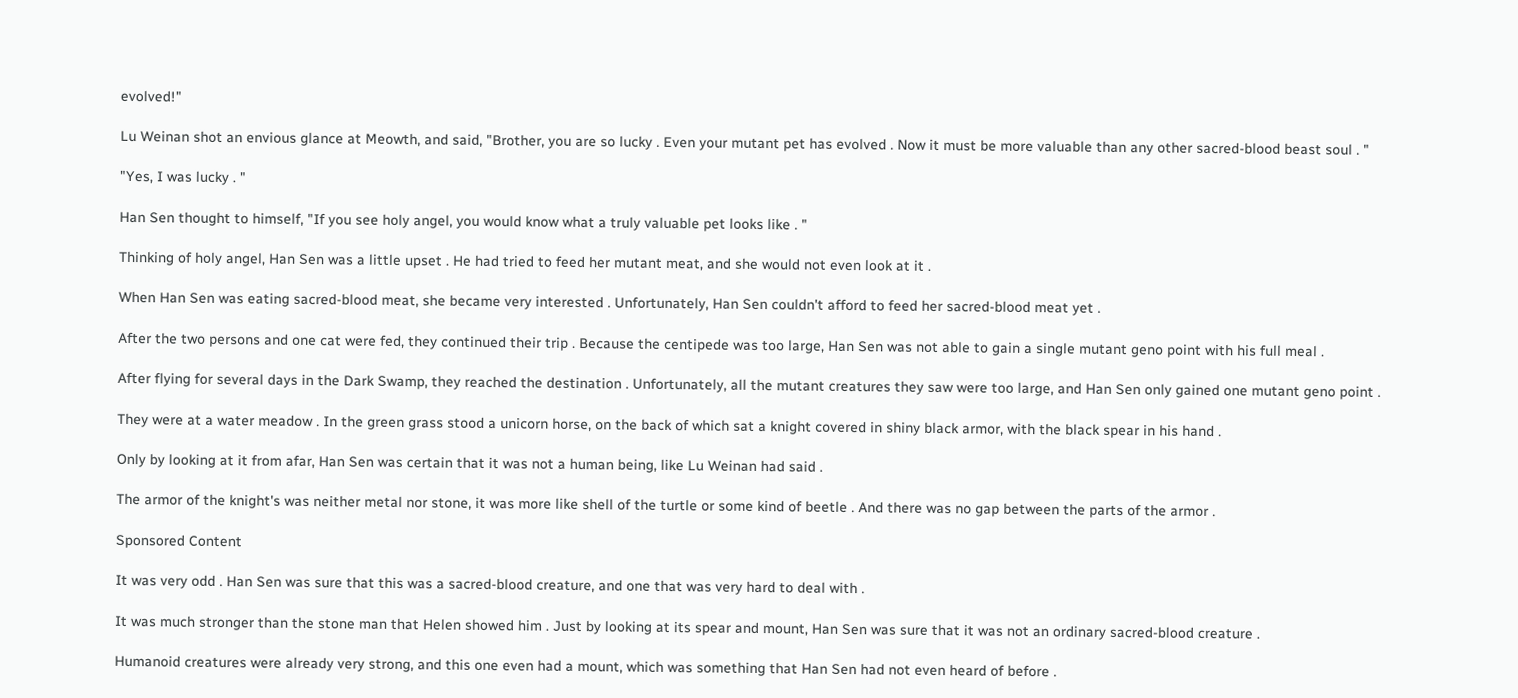evolved!"

Lu Weinan shot an envious glance at Meowth, and said, "Brother, you are so lucky . Even your mutant pet has evolved . Now it must be more valuable than any other sacred-blood beast soul . "

"Yes, I was lucky . "

Han Sen thought to himself, "If you see holy angel, you would know what a truly valuable pet looks like . "

Thinking of holy angel, Han Sen was a little upset . He had tried to feed her mutant meat, and she would not even look at it .

When Han Sen was eating sacred-blood meat, she became very interested . Unfortunately, Han Sen couldn't afford to feed her sacred-blood meat yet .

After the two persons and one cat were fed, they continued their trip . Because the centipede was too large, Han Sen was not able to gain a single mutant geno point with his full meal .

After flying for several days in the Dark Swamp, they reached the destination . Unfortunately, all the mutant creatures they saw were too large, and Han Sen only gained one mutant geno point .

They were at a water meadow . In the green grass stood a unicorn horse, on the back of which sat a knight covered in shiny black armor, with the black spear in his hand .

Only by looking at it from afar, Han Sen was certain that it was not a human being, like Lu Weinan had said .

The armor of the knight's was neither metal nor stone, it was more like shell of the turtle or some kind of beetle . And there was no gap between the parts of the armor .

Sponsored Content

It was very odd . Han Sen was sure that this was a sacred-blood creature, and one that was very hard to deal with .

It was much stronger than the stone man that Helen showed him . Just by looking at its spear and mount, Han Sen was sure that it was not an ordinary sacred-blood creature .

Humanoid creatures were already very strong, and this one even had a mount, which was something that Han Sen had not even heard of before .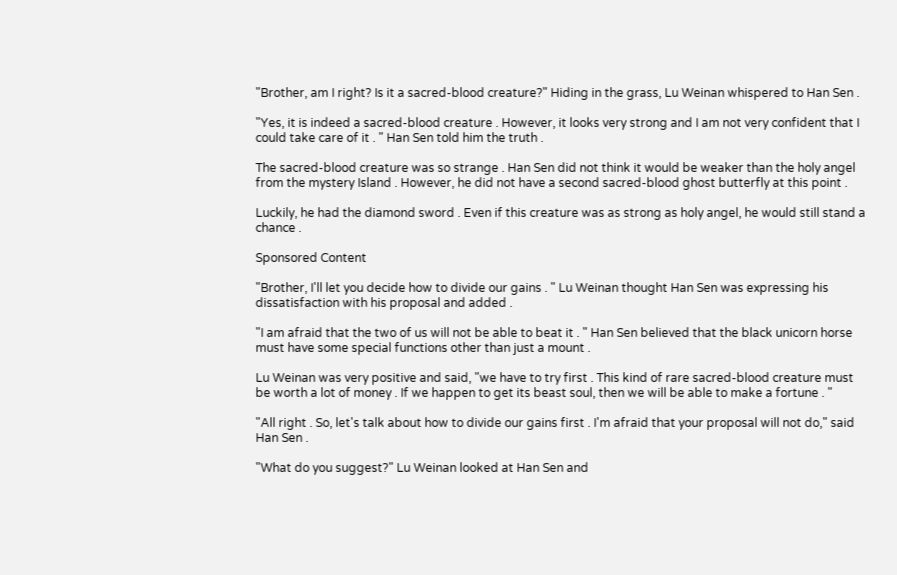"Brother, am I right? Is it a sacred-blood creature?" Hiding in the grass, Lu Weinan whispered to Han Sen .

"Yes, it is indeed a sacred-blood creature . However, it looks very strong and I am not very confident that I could take care of it . " Han Sen told him the truth .

The sacred-blood creature was so strange . Han Sen did not think it would be weaker than the holy angel from the mystery Island . However, he did not have a second sacred-blood ghost butterfly at this point .

Luckily, he had the diamond sword . Even if this creature was as strong as holy angel, he would still stand a chance .

Sponsored Content

"Brother, I'll let you decide how to divide our gains . " Lu Weinan thought Han Sen was expressing his dissatisfaction with his proposal and added .

"I am afraid that the two of us will not be able to beat it . " Han Sen believed that the black unicorn horse must have some special functions other than just a mount .

Lu Weinan was very positive and said, "we have to try first . This kind of rare sacred-blood creature must be worth a lot of money . If we happen to get its beast soul, then we will be able to make a fortune . "

"All right . So, let's talk about how to divide our gains first . I'm afraid that your proposal will not do," said Han Sen .

"What do you suggest?" Lu Weinan looked at Han Sen and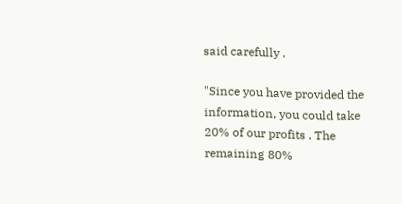said carefully .

"Since you have provided the information, you could take 20% of our profits . The remaining 80%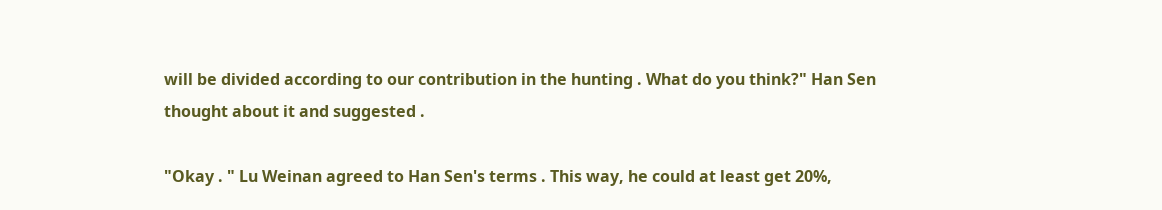will be divided according to our contribution in the hunting . What do you think?" Han Sen thought about it and suggested .

"Okay . " Lu Weinan agreed to Han Sen's terms . This way, he could at least get 20%,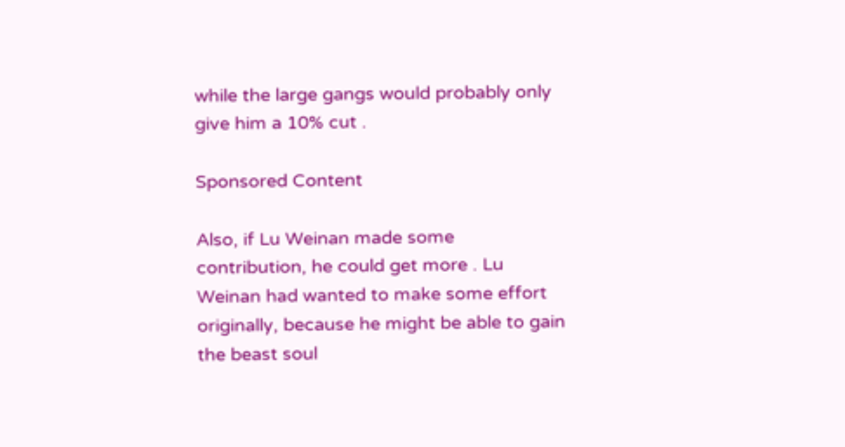while the large gangs would probably only give him a 10% cut .

Sponsored Content

Also, if Lu Weinan made some contribution, he could get more . Lu Weinan had wanted to make some effort originally, because he might be able to gain the beast soul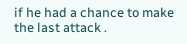if he had a chance to make the last attack .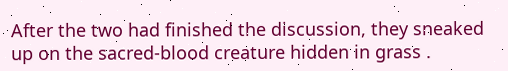After the two had finished the discussion, they sneaked up on the sacred-blood creature hidden in grass .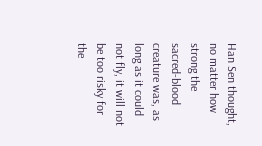Han Sen thought, no matter how strong the sacred-blood creature was, as long as it could not fly, it will not be too risky for the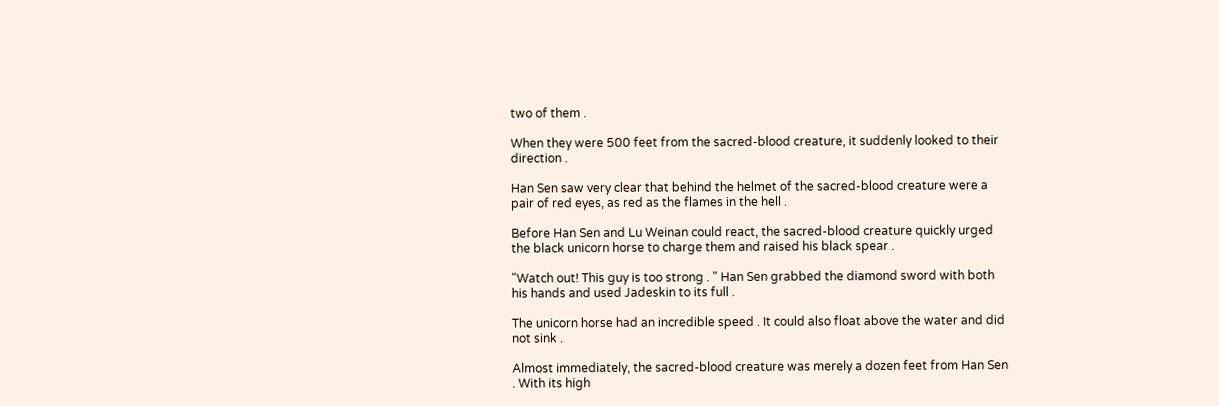two of them .

When they were 500 feet from the sacred-blood creature, it suddenly looked to their direction .

Han Sen saw very clear that behind the helmet of the sacred-blood creature were a pair of red eyes, as red as the flames in the hell .

Before Han Sen and Lu Weinan could react, the sacred-blood creature quickly urged the black unicorn horse to charge them and raised his black spear .

"Watch out! This guy is too strong . " Han Sen grabbed the diamond sword with both his hands and used Jadeskin to its full .

The unicorn horse had an incredible speed . It could also float above the water and did not sink .

Almost immediately, the sacred-blood creature was merely a dozen feet from Han Sen . With its high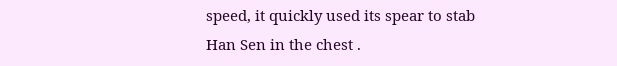speed, it quickly used its spear to stab Han Sen in the chest .